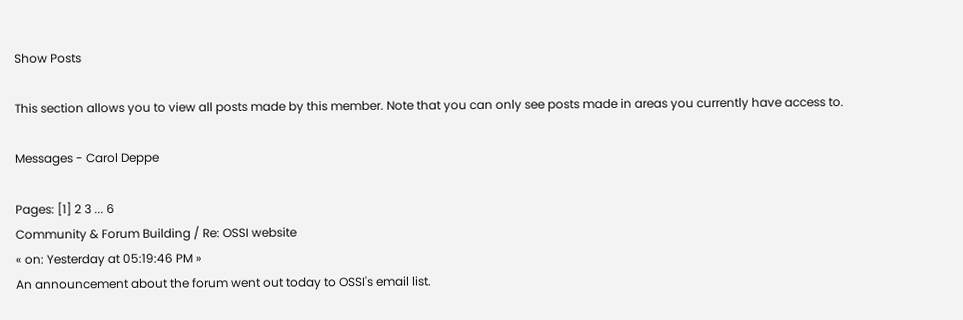Show Posts

This section allows you to view all posts made by this member. Note that you can only see posts made in areas you currently have access to.

Messages - Carol Deppe

Pages: [1] 2 3 ... 6
Community & Forum Building / Re: OSSI website
« on: Yesterday at 05:19:46 PM »
An announcement about the forum went out today to OSSI's email list.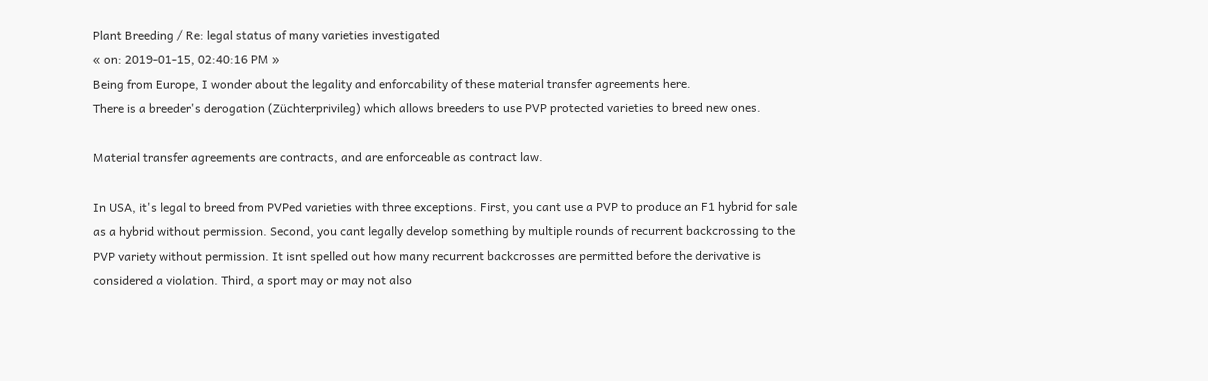Plant Breeding / Re: legal status of many varieties investigated
« on: 2019-01-15, 02:40:16 PM »
Being from Europe, I wonder about the legality and enforcability of these material transfer agreements here.
There is a breeder's derogation (Züchterprivileg) which allows breeders to use PVP protected varieties to breed new ones.

Material transfer agreements are contracts, and are enforceable as contract law.

In USA, it's legal to breed from PVPed varieties with three exceptions. First, you cant use a PVP to produce an F1 hybrid for sale as a hybrid without permission. Second, you cant legally develop something by multiple rounds of recurrent backcrossing to the PVP variety without permission. It isnt spelled out how many recurrent backcrosses are permitted before the derivative is considered a violation. Third, a sport may or may not also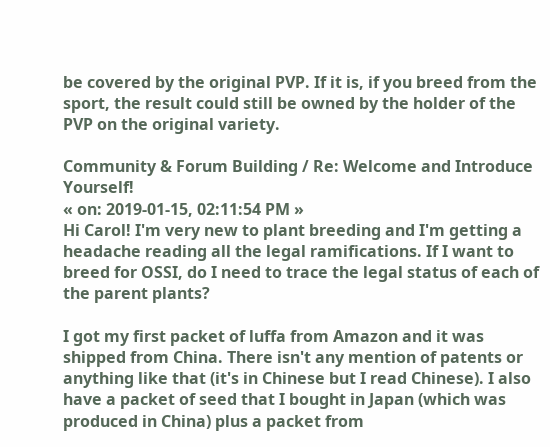be covered by the original PVP. If it is, if you breed from the sport, the result could still be owned by the holder of the PVP on the original variety.

Community & Forum Building / Re: Welcome and Introduce Yourself!
« on: 2019-01-15, 02:11:54 PM »
Hi Carol! I'm very new to plant breeding and I'm getting a headache reading all the legal ramifications. If I want to breed for OSSI, do I need to trace the legal status of each of the parent plants?

I got my first packet of luffa from Amazon and it was shipped from China. There isn't any mention of patents or anything like that (it's in Chinese but I read Chinese). I also have a packet of seed that I bought in Japan (which was produced in China) plus a packet from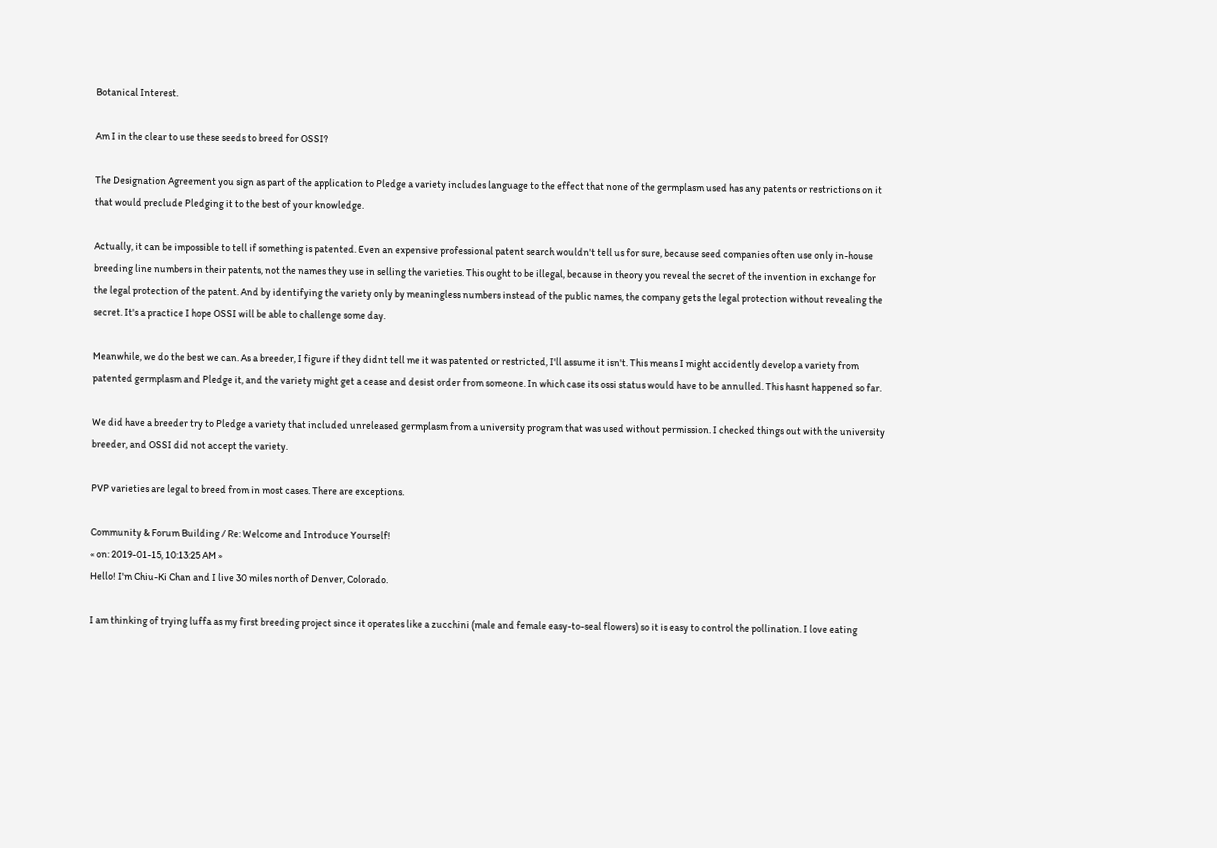Botanical Interest.

Am I in the clear to use these seeds to breed for OSSI?

The Designation Agreement you sign as part of the application to Pledge a variety includes language to the effect that none of the germplasm used has any patents or restrictions on it that would preclude Pledging it to the best of your knowledge.

Actually, it can be impossible to tell if something is patented. Even an expensive professional patent search wouldn't tell us for sure, because seed companies often use only in-house breeding line numbers in their patents, not the names they use in selling the varieties. This ought to be illegal, because in theory you reveal the secret of the invention in exchange for the legal protection of the patent. And by identifying the variety only by meaningless numbers instead of the public names, the company gets the legal protection without revealing the secret. It's a practice I hope OSSI will be able to challenge some day.

Meanwhile, we do the best we can. As a breeder, I figure if they didnt tell me it was patented or restricted, I'll assume it isn't. This means I might accidently develop a variety from patented germplasm and Pledge it, and the variety might get a cease and desist order from someone. In which case its ossi status would have to be annulled. This hasnt happened so far.

We did have a breeder try to Pledge a variety that included unreleased germplasm from a university program that was used without permission. I checked things out with the university breeder, and OSSI did not accept the variety.

PVP varieties are legal to breed from in most cases. There are exceptions.

Community & Forum Building / Re: Welcome and Introduce Yourself!
« on: 2019-01-15, 10:13:25 AM »
Hello! I'm Chiu-Ki Chan and I live 30 miles north of Denver, Colorado.

I am thinking of trying luffa as my first breeding project since it operates like a zucchini (male and female easy-to-seal flowers) so it is easy to control the pollination. I love eating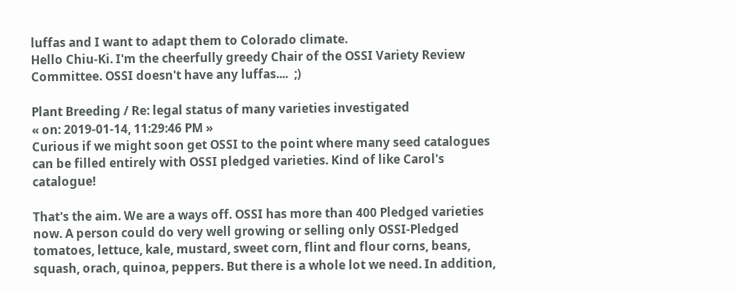luffas and I want to adapt them to Colorado climate.
Hello Chiu-Ki. I'm the cheerfully greedy Chair of the OSSI Variety Review Committee. OSSI doesn't have any luffas....  ;)

Plant Breeding / Re: legal status of many varieties investigated
« on: 2019-01-14, 11:29:46 PM »
Curious if we might soon get OSSI to the point where many seed catalogues can be filled entirely with OSSI pledged varieties. Kind of like Carol's catalogue!

That's the aim. We are a ways off. OSSI has more than 400 Pledged varieties now. A person could do very well growing or selling only OSSI-Pledged tomatoes, lettuce, kale, mustard, sweet corn, flint and flour corns, beans, squash, orach, quinoa, peppers. But there is a whole lot we need. In addition,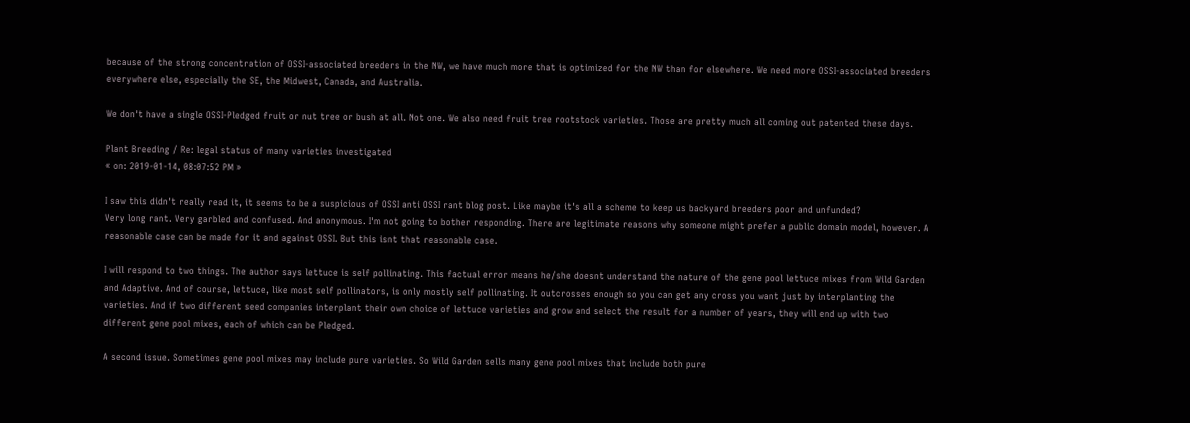because of the strong concentration of OSSI-associated breeders in the NW, we have much more that is optimized for the NW than for elsewhere. We need more OSSI-associated breeders everywhere else, especially the SE, the Midwest, Canada, and Australia.

We don't have a single OSSI-Pledged fruit or nut tree or bush at all. Not one. We also need fruit tree rootstock varieties. Those are pretty much all coming out patented these days.

Plant Breeding / Re: legal status of many varieties investigated
« on: 2019-01-14, 08:07:52 PM »

I saw this didn't really read it, it seems to be a suspicious of OSSI anti OSSI rant blog post. Like maybe it's all a scheme to keep us backyard breeders poor and unfunded?
Very long rant. Very garbled and confused. And anonymous. I'm not going to bother responding. There are legitimate reasons why someone might prefer a public domain model, however. A reasonable case can be made for it and against OSSI. But this isnt that reasonable case.

I will respond to two things. The author says lettuce is self pollinating. This factual error means he/she doesnt understand the nature of the gene pool lettuce mixes from Wild Garden and Adaptive. And of course, lettuce, like most self pollinators, is only mostly self pollinating. It outcrosses enough so you can get any cross you want just by interplanting the varieties. And if two different seed companies interplant their own choice of lettuce varieties and grow and select the result for a number of years, they will end up with two different gene pool mixes, each of which can be Pledged.

A second issue. Sometimes gene pool mixes may include pure varieties. So Wild Garden sells many gene pool mixes that include both pure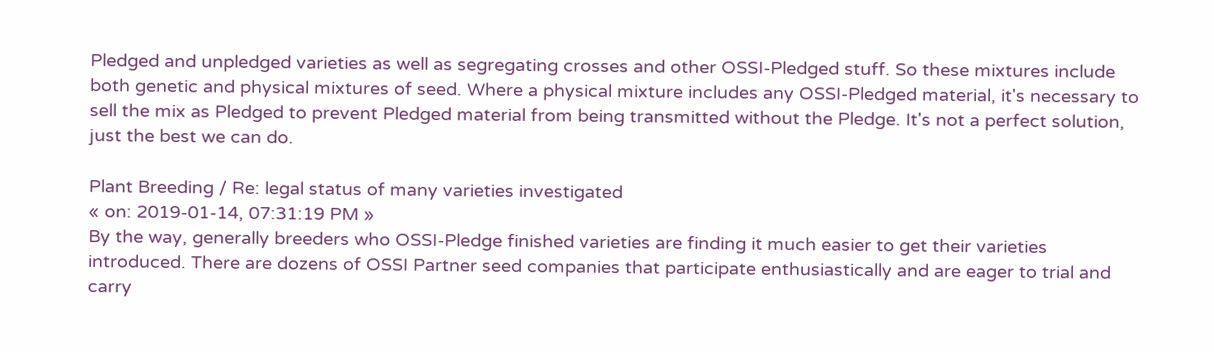Pledged and unpledged varieties as well as segregating crosses and other OSSI-Pledged stuff. So these mixtures include both genetic and physical mixtures of seed. Where a physical mixture includes any OSSI-Pledged material, it's necessary to sell the mix as Pledged to prevent Pledged material from being transmitted without the Pledge. It's not a perfect solution, just the best we can do.

Plant Breeding / Re: legal status of many varieties investigated
« on: 2019-01-14, 07:31:19 PM »
By the way, generally breeders who OSSI-Pledge finished varieties are finding it much easier to get their varieties introduced. There are dozens of OSSI Partner seed companies that participate enthusiastically and are eager to trial and carry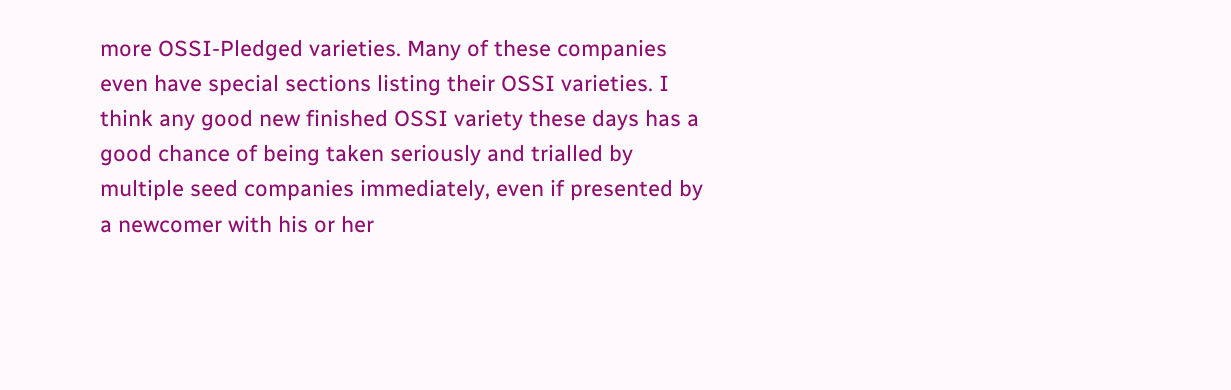more OSSI-Pledged varieties. Many of these companies even have special sections listing their OSSI varieties. I think any good new finished OSSI variety these days has a good chance of being taken seriously and trialled by multiple seed companies immediately, even if presented by a newcomer with his or her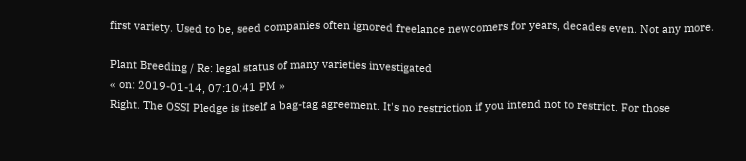first variety. Used to be, seed companies often ignored freelance newcomers for years, decades even. Not any more.

Plant Breeding / Re: legal status of many varieties investigated
« on: 2019-01-14, 07:10:41 PM »
Right. The OSSI Pledge is itself a bag-tag agreement. It's no restriction if you intend not to restrict. For those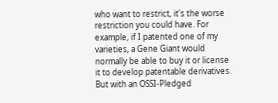who want to restrict, it's the worse restriction you could have. For example, if I patented one of my varieties, a Gene Giant would normally be able to buy it or license it to develop patentable derivatives. But with an OSSI-Pledged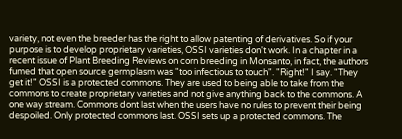variety, not even the breeder has the right to allow patenting of derivatives. So if your purpose is to develop proprietary varieties, OSSI varieties don't work. In a chapter in a recent issue of Plant Breeding Reviews on corn breeding in Monsanto, in fact, the authors fumed that open source germplasm was "too infectious to touch". "Right!" I say. "They get it!" OSSI is a protected commons. They are used to being able to take from the commons to create proprietary varieties and not give anything back to the commons. A one way stream. Commons dont last when the users have no rules to prevent their being despoiled. Only protected commons last. OSSI sets up a protected commons. The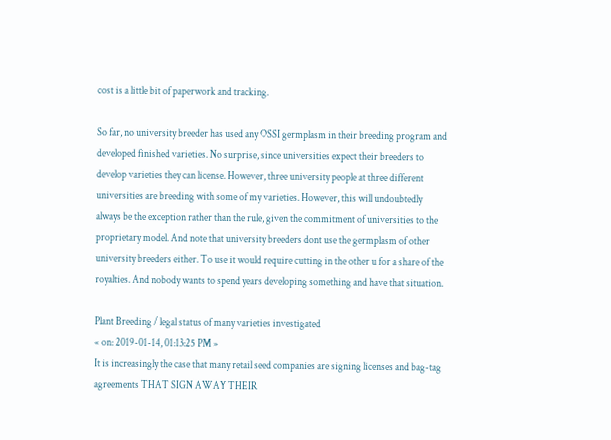cost is a little bit of paperwork and tracking.

So far, no university breeder has used any OSSI germplasm in their breeding program and developed finished varieties. No surprise, since universities expect their breeders to develop varieties they can license. However, three university people at three different universities are breeding with some of my varieties. However, this will undoubtedly always be the exception rather than the rule, given the commitment of universities to the proprietary model. And note that university breeders dont use the germplasm of other university breeders either. To use it would require cutting in the other u for a share of the royalties. And nobody wants to spend years developing something and have that situation.

Plant Breeding / legal status of many varieties investigated
« on: 2019-01-14, 01:13:25 PM »
It is increasingly the case that many retail seed companies are signing licenses and bag-tag agreements THAT SIGN AWAY THEIR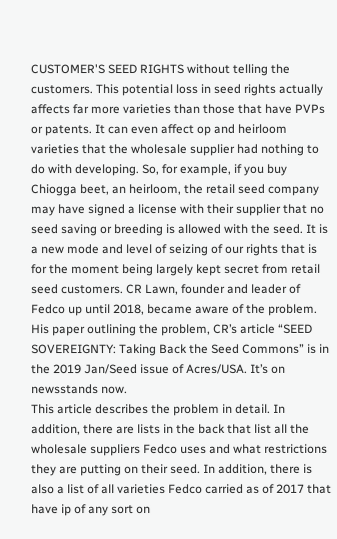CUSTOMER'S SEED RIGHTS without telling the customers. This potential loss in seed rights actually affects far more varieties than those that have PVPs or patents. It can even affect op and heirloom varieties that the wholesale supplier had nothing to do with developing. So, for example, if you buy Chiogga beet, an heirloom, the retail seed company may have signed a license with their supplier that no seed saving or breeding is allowed with the seed. It is a new mode and level of seizing of our rights that is for the moment being largely kept secret from retail seed customers. CR Lawn, founder and leader of Fedco up until 2018, became aware of the problem. His paper outlining the problem, CR’s article “SEED SOVEREIGNTY: Taking Back the Seed Commons” is in the 2019 Jan/Seed issue of Acres/USA. It’s on newsstands now.
This article describes the problem in detail. In addition, there are lists in the back that list all the wholesale suppliers Fedco uses and what restrictions they are putting on their seed. In addition, there is also a list of all varieties Fedco carried as of 2017 that have ip of any sort on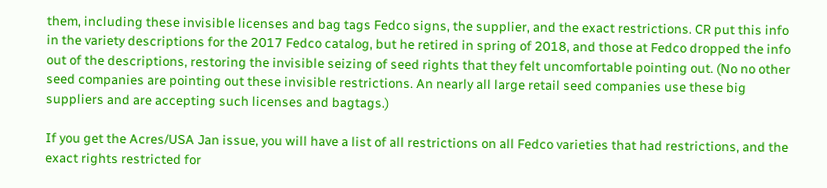them, including these invisible licenses and bag tags Fedco signs, the supplier, and the exact restrictions. CR put this info in the variety descriptions for the 2017 Fedco catalog, but he retired in spring of 2018, and those at Fedco dropped the info out of the descriptions, restoring the invisible seizing of seed rights that they felt uncomfortable pointing out. (No no other seed companies are pointing out these invisible restrictions. An nearly all large retail seed companies use these big suppliers and are accepting such licenses and bagtags.)

If you get the Acres/USA Jan issue, you will have a list of all restrictions on all Fedco varieties that had restrictions, and the exact rights restricted for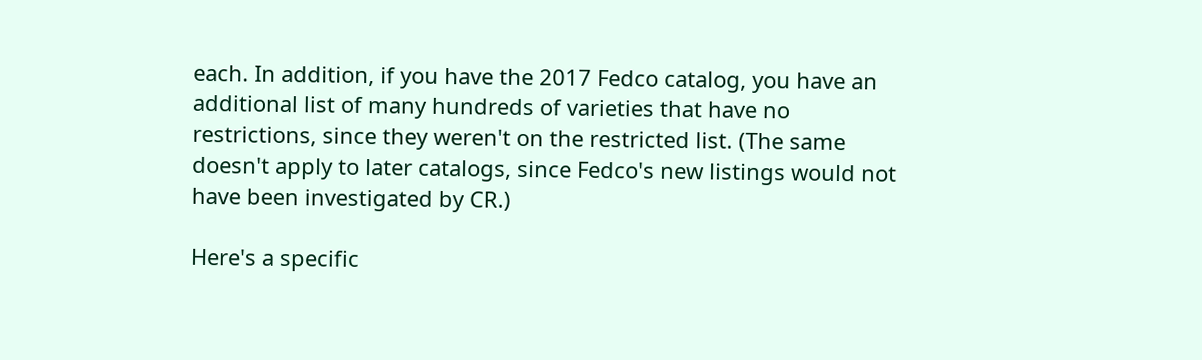each. In addition, if you have the 2017 Fedco catalog, you have an additional list of many hundreds of varieties that have no restrictions, since they weren't on the restricted list. (The same doesn't apply to later catalogs, since Fedco's new listings would not have been investigated by CR.)

Here's a specific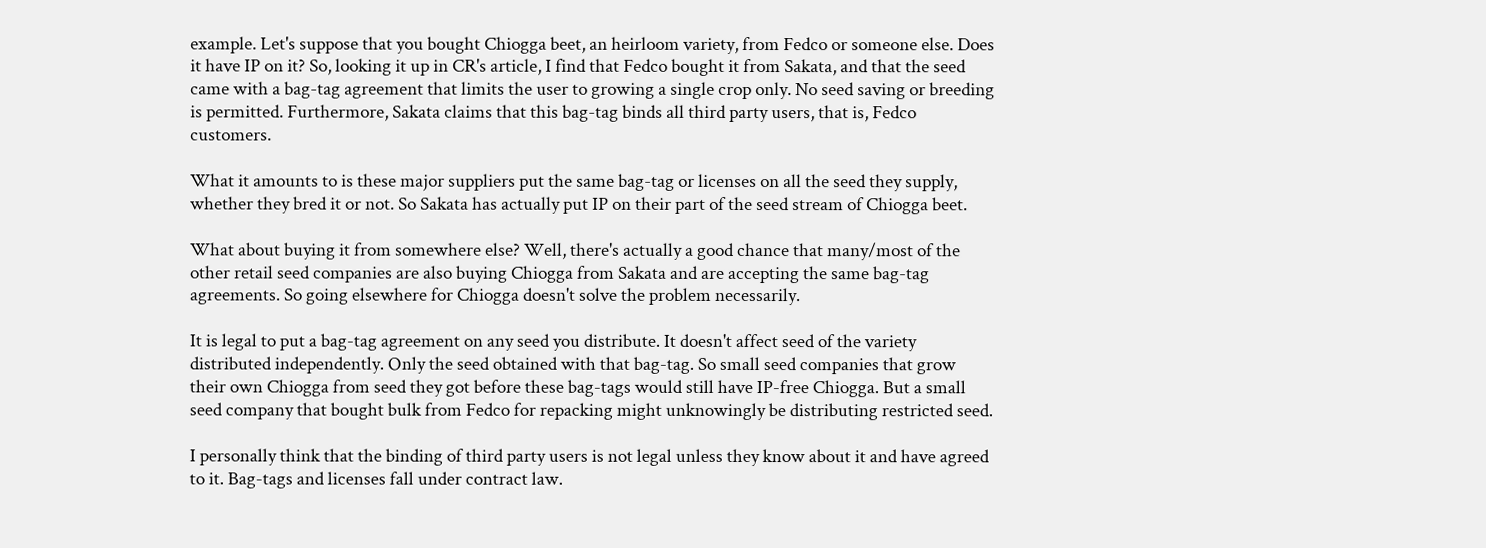example. Let's suppose that you bought Chiogga beet, an heirloom variety, from Fedco or someone else. Does it have IP on it? So, looking it up in CR's article, I find that Fedco bought it from Sakata, and that the seed came with a bag-tag agreement that limits the user to growing a single crop only. No seed saving or breeding is permitted. Furthermore, Sakata claims that this bag-tag binds all third party users, that is, Fedco customers.

What it amounts to is these major suppliers put the same bag-tag or licenses on all the seed they supply, whether they bred it or not. So Sakata has actually put IP on their part of the seed stream of Chiogga beet.

What about buying it from somewhere else? Well, there's actually a good chance that many/most of the other retail seed companies are also buying Chiogga from Sakata and are accepting the same bag-tag agreements. So going elsewhere for Chiogga doesn't solve the problem necessarily.

It is legal to put a bag-tag agreement on any seed you distribute. It doesn't affect seed of the variety distributed independently. Only the seed obtained with that bag-tag. So small seed companies that grow their own Chiogga from seed they got before these bag-tags would still have IP-free Chiogga. But a small seed company that bought bulk from Fedco for repacking might unknowingly be distributing restricted seed.

I personally think that the binding of third party users is not legal unless they know about it and have agreed to it. Bag-tags and licenses fall under contract law.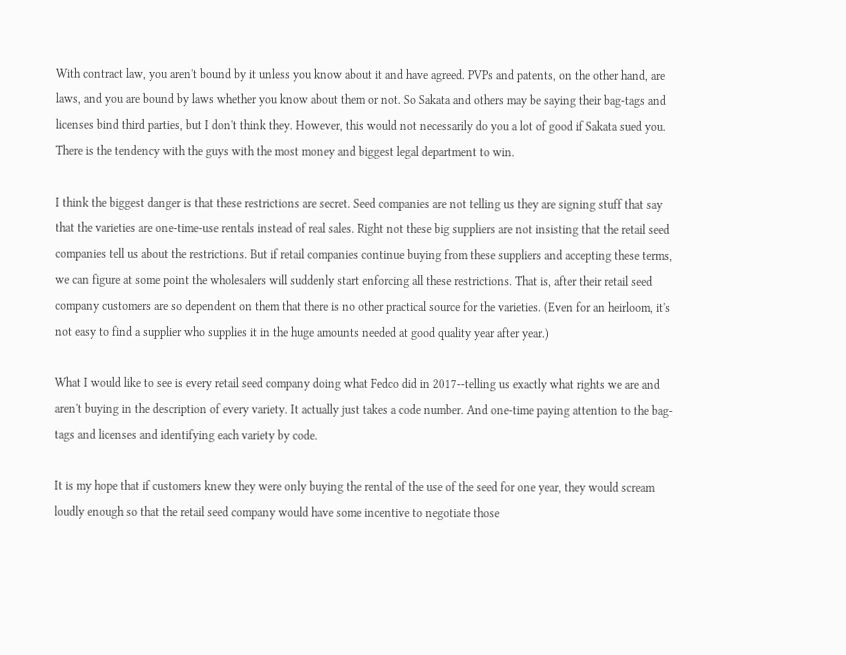With contract law, you aren't bound by it unless you know about it and have agreed. PVPs and patents, on the other hand, are laws, and you are bound by laws whether you know about them or not. So Sakata and others may be saying their bag-tags and licenses bind third parties, but I don't think they. However, this would not necessarily do you a lot of good if Sakata sued you. There is the tendency with the guys with the most money and biggest legal department to win.

I think the biggest danger is that these restrictions are secret. Seed companies are not telling us they are signing stuff that say that the varieties are one-time-use rentals instead of real sales. Right not these big suppliers are not insisting that the retail seed companies tell us about the restrictions. But if retail companies continue buying from these suppliers and accepting these terms, we can figure at some point the wholesalers will suddenly start enforcing all these restrictions. That is, after their retail seed company customers are so dependent on them that there is no other practical source for the varieties. (Even for an heirloom, it's not easy to find a supplier who supplies it in the huge amounts needed at good quality year after year.)

What I would like to see is every retail seed company doing what Fedco did in 2017--telling us exactly what rights we are and aren't buying in the description of every variety. It actually just takes a code number. And one-time paying attention to the bag-tags and licenses and identifying each variety by code.

It is my hope that if customers knew they were only buying the rental of the use of the seed for one year, they would scream loudly enough so that the retail seed company would have some incentive to negotiate those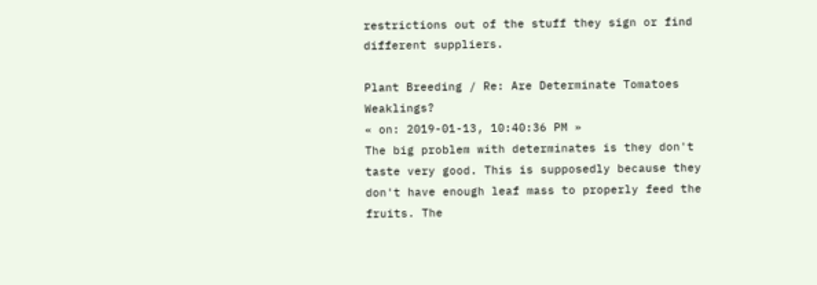restrictions out of the stuff they sign or find different suppliers.

Plant Breeding / Re: Are Determinate Tomatoes Weaklings?
« on: 2019-01-13, 10:40:36 PM »
The big problem with determinates is they don't taste very good. This is supposedly because they don't have enough leaf mass to properly feed the fruits. The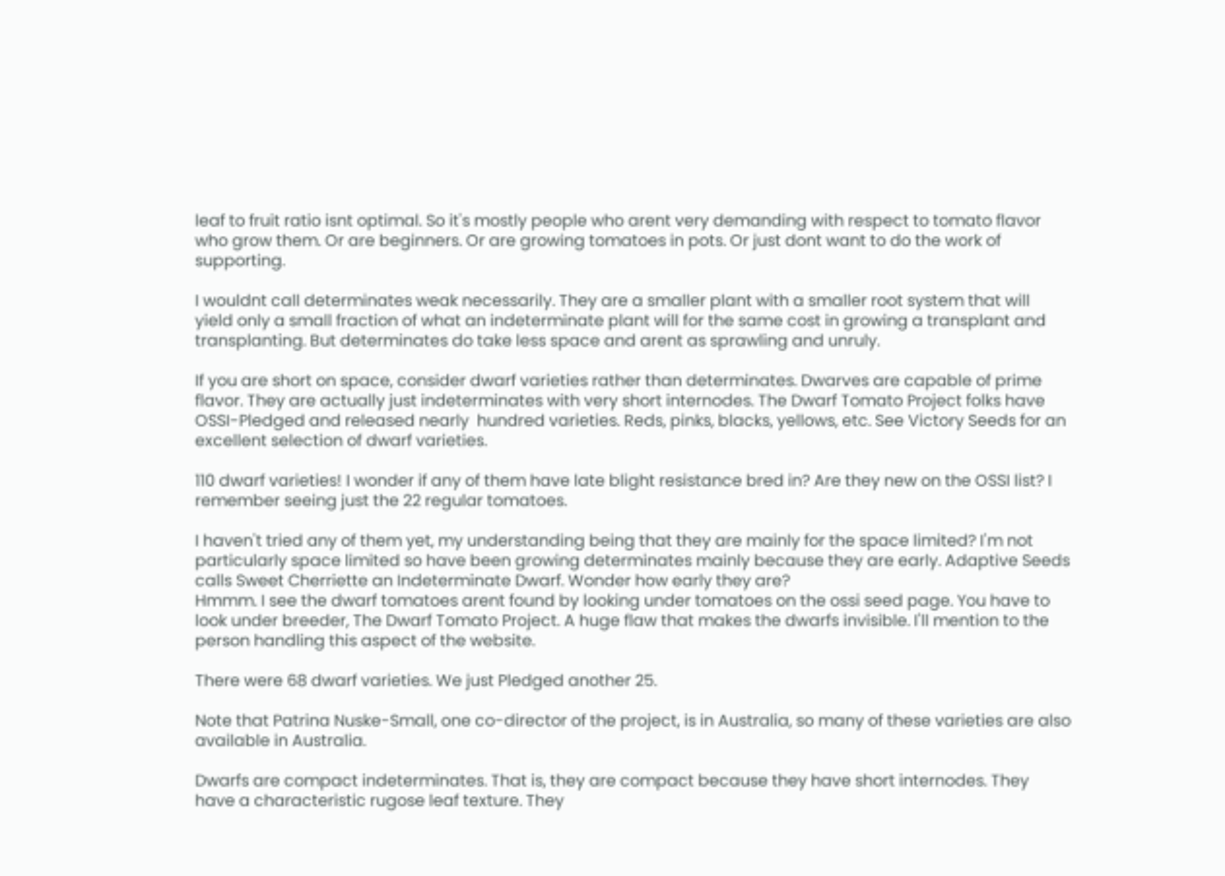leaf to fruit ratio isnt optimal. So it's mostly people who arent very demanding with respect to tomato flavor who grow them. Or are beginners. Or are growing tomatoes in pots. Or just dont want to do the work of supporting.

I wouldnt call determinates weak necessarily. They are a smaller plant with a smaller root system that will yield only a small fraction of what an indeterminate plant will for the same cost in growing a transplant and transplanting. But determinates do take less space and arent as sprawling and unruly.

If you are short on space, consider dwarf varieties rather than determinates. Dwarves are capable of prime flavor. They are actually just indeterminates with very short internodes. The Dwarf Tomato Project folks have OSSI-Pledged and released nearly  hundred varieties. Reds, pinks, blacks, yellows, etc. See Victory Seeds for an excellent selection of dwarf varieties.

110 dwarf varieties! I wonder if any of them have late blight resistance bred in? Are they new on the OSSI list? I remember seeing just the 22 regular tomatoes.

I haven't tried any of them yet, my understanding being that they are mainly for the space limited? I'm not particularly space limited so have been growing determinates mainly because they are early. Adaptive Seeds calls Sweet Cherriette an Indeterminate Dwarf. Wonder how early they are?
Hmmm. I see the dwarf tomatoes arent found by looking under tomatoes on the ossi seed page. You have to look under breeder, The Dwarf Tomato Project. A huge flaw that makes the dwarfs invisible. I'll mention to the person handling this aspect of the website.

There were 68 dwarf varieties. We just Pledged another 25.

Note that Patrina Nuske-Small, one co-director of the project, is in Australia, so many of these varieties are also available in Australia.

Dwarfs are compact indeterminates. That is, they are compact because they have short internodes. They have a characteristic rugose leaf texture. They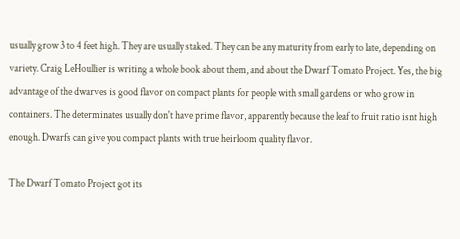usually grow 3 to 4 feet high. They are usually staked. They can be any maturity from early to late, depending on variety. Craig LeHoullier is writing a whole book about them, and about the Dwarf Tomato Project. Yes, the big advantage of the dwarves is good flavor on compact plants for people with small gardens or who grow in containers. The determinates usually don't have prime flavor, apparently because the leaf to fruit ratio isnt high enough. Dwarfs can give you compact plants with true heirloom quality flavor.

The Dwarf Tomato Project got its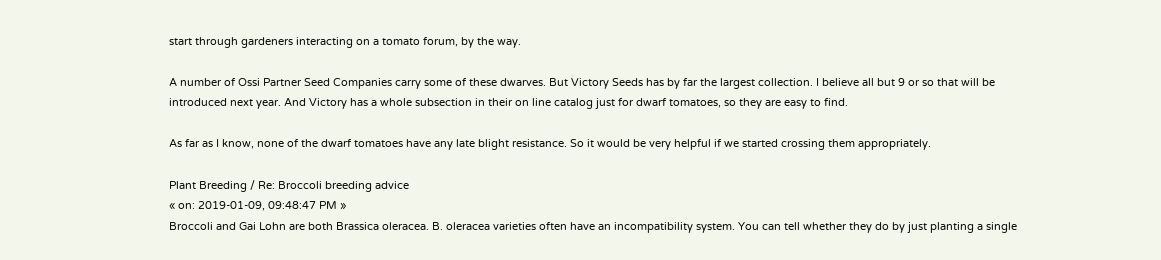start through gardeners interacting on a tomato forum, by the way.

A number of Ossi Partner Seed Companies carry some of these dwarves. But Victory Seeds has by far the largest collection. I believe all but 9 or so that will be introduced next year. And Victory has a whole subsection in their on line catalog just for dwarf tomatoes, so they are easy to find.

As far as I know, none of the dwarf tomatoes have any late blight resistance. So it would be very helpful if we started crossing them appropriately.

Plant Breeding / Re: Broccoli breeding advice
« on: 2019-01-09, 09:48:47 PM »
Broccoli and Gai Lohn are both Brassica oleracea. B. oleracea varieties often have an incompatibility system. You can tell whether they do by just planting a single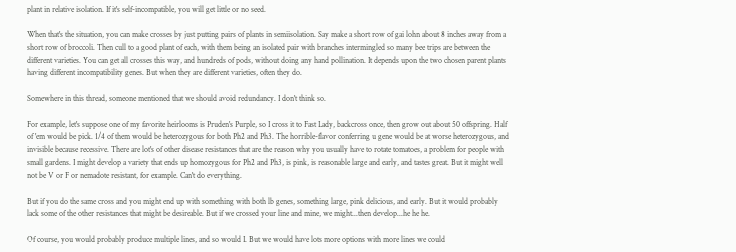plant in relative isolation. If it's self-incompatible, you will get little or no seed.

When that's the situation, you can make crosses by just putting pairs of plants in semiisolation. Say make a short row of gai lohn about 8 inches away from a short row of broccoli. Then cull to a good plant of each, with them being an isolated pair with branches intermingled so many bee trips are between the different varieties. You can get all crosses this way, and hundreds of pods, without doing any hand pollination. It depends upon the two chosen parent plants having different incompatibility genes. But when they are different varieties, often they do.

Somewhere in this thread, someone mentioned that we should avoid redundancy. I don't think so.

For example, let's suppose one of my favorite heirlooms is Pruden's Purple, so I cross it to Fast Lady, backcross once, then grow out about 50 offspring. Half of 'em would be pick. 1/4 of them would be heterozygous for both Ph2 and Ph3. The horrible-flavor conferring u gene would be at worse heterozygous, and invisible because recessive. There are lot's of other disease resistances that are the reason why you usually have to rotate tomatoes, a problem for people with small gardens. I might develop a variety that ends up homozygous for Ph2 and Ph3, is pink, is reasonable large and early, and tastes great. But it might well not be V or F or nemadote resistant, for example. Can't do everything.

But if you do the same cross and you might end up with something with both lb genes, something large, pink delicious, and early. But it would probably lack some of the other resistances that might be desireable. But if we crossed your line and mine, we might...then develop...he he he.

Of course, you would probably produce multiple lines, and so would I. But we would have lots more options with more lines we could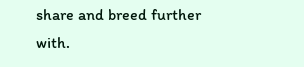share and breed further with.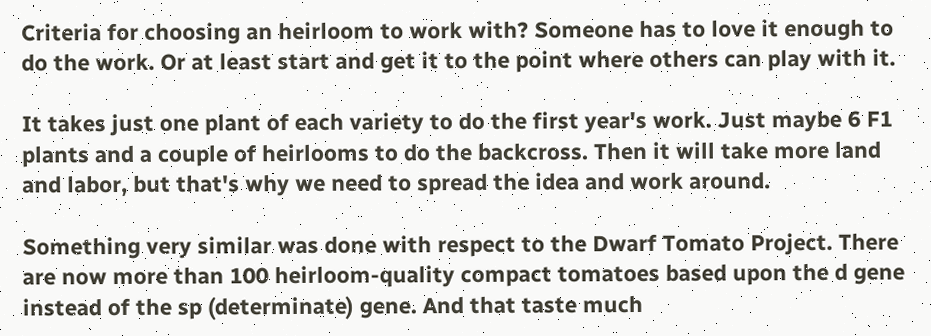Criteria for choosing an heirloom to work with? Someone has to love it enough to do the work. Or at least start and get it to the point where others can play with it.

It takes just one plant of each variety to do the first year's work. Just maybe 6 F1 plants and a couple of heirlooms to do the backcross. Then it will take more land and labor, but that's why we need to spread the idea and work around.

Something very similar was done with respect to the Dwarf Tomato Project. There are now more than 100 heirloom-quality compact tomatoes based upon the d gene instead of the sp (determinate) gene. And that taste much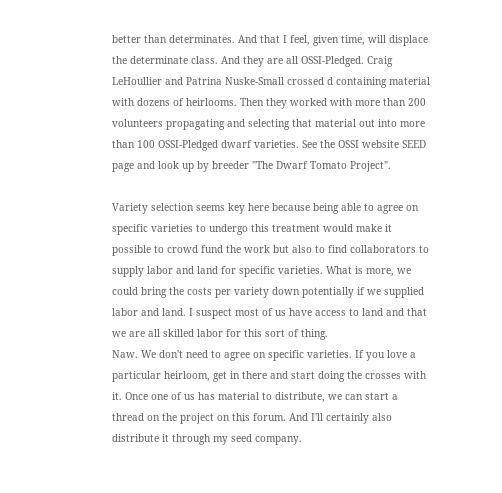better than determinates. And that I feel, given time, will displace the determinate class. And they are all OSSI-Pledged. Craig LeHoullier and Patrina Nuske-Small crossed d containing material with dozens of heirlooms. Then they worked with more than 200 volunteers propagating and selecting that material out into more than 100 OSSI-Pledged dwarf varieties. See the OSSI website SEED page and look up by breeder "The Dwarf Tomato Project".

Variety selection seems key here because being able to agree on specific varieties to undergo this treatment would make it possible to crowd fund the work but also to find collaborators to supply labor and land for specific varieties. What is more, we could bring the costs per variety down potentially if we supplied labor and land. I suspect most of us have access to land and that we are all skilled labor for this sort of thing.
Naw. We don't need to agree on specific varieties. If you love a particular heirloom, get in there and start doing the crosses with it. Once one of us has material to distribute, we can start a thread on the project on this forum. And I'll certainly also distribute it through my seed company.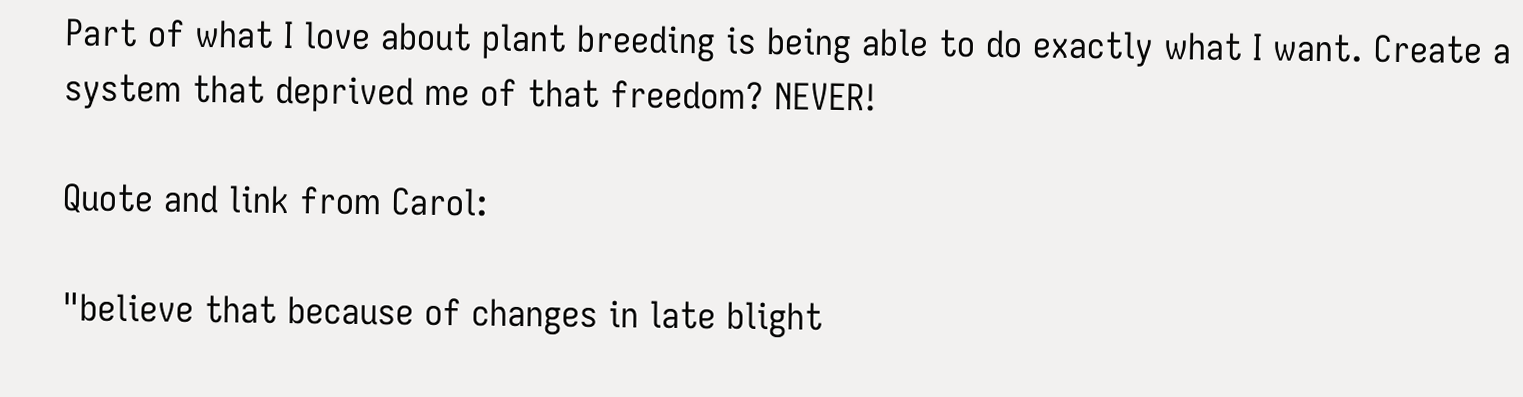Part of what I love about plant breeding is being able to do exactly what I want. Create a system that deprived me of that freedom? NEVER!

Quote and link from Carol:

"believe that because of changes in late blight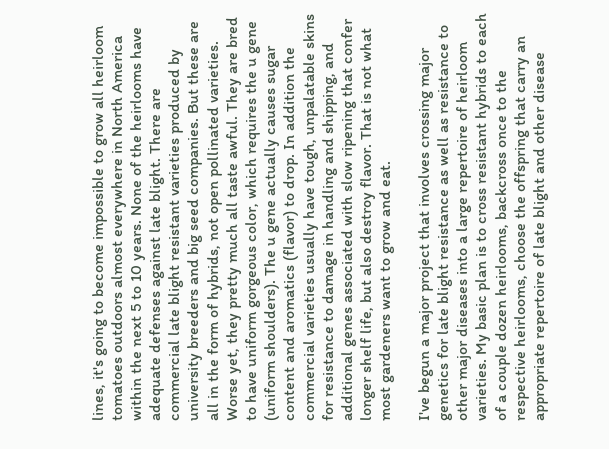lines, it's going to become impossible to grow all heirloom tomatoes outdoors almost everywhere in North America within the next 5 to 10 years. None of the heirlooms have adequate defenses against late blight. There are commercial late blight resistant varieties produced by university breeders and big seed companies. But these are all in the form of hybrids, not open pollinated varieties. Worse yet, they pretty much all taste awful. They are bred to have uniform gorgeous color, which requires the u gene (uniform shoulders). The u gene actually causes sugar content and aromatics (flavor) to drop. In addition the commercial varieties usually have tough, unpalatable skins for resistance to damage in handling and shipping, and additional genes associated with slow ripening that confer longer shelf life, but also destroy flavor. That is not what most gardeners want to grow and eat.

I've begun a major project that involves crossing major genetics for late blight resistance as well as resistance to other major diseases into a large repertoire of heirloom varieties. My basic plan is to cross resistant hybrids to each of a couple dozen heirlooms, backcross once to the respective heirlooms, choose the offspring that carry an appropriate repertoire of late blight and other disease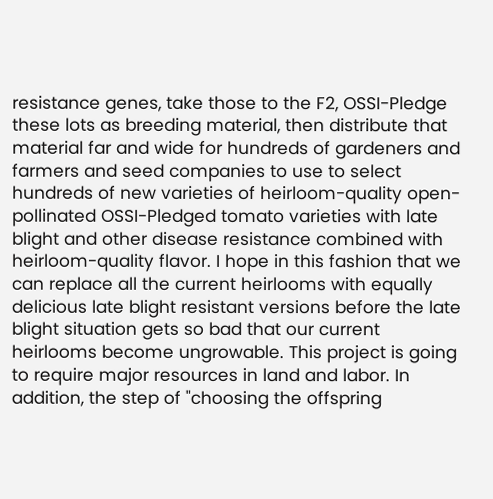resistance genes, take those to the F2, OSSI-Pledge these lots as breeding material, then distribute that material far and wide for hundreds of gardeners and farmers and seed companies to use to select hundreds of new varieties of heirloom-quality open-pollinated OSSI-Pledged tomato varieties with late blight and other disease resistance combined with heirloom-quality flavor. I hope in this fashion that we can replace all the current heirlooms with equally delicious late blight resistant versions before the late blight situation gets so bad that our current heirlooms become ungrowable. This project is going to require major resources in land and labor. In addition, the step of "choosing the offspring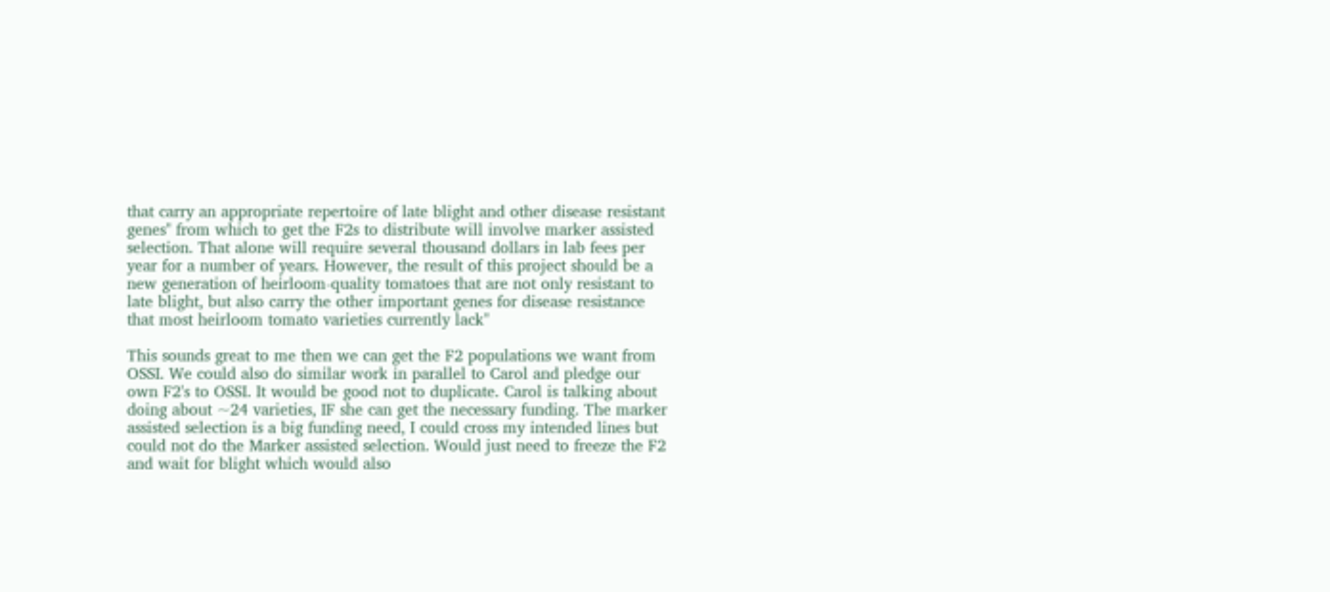that carry an appropriate repertoire of late blight and other disease resistant genes" from which to get the F2s to distribute will involve marker assisted selection. That alone will require several thousand dollars in lab fees per year for a number of years. However, the result of this project should be a new generation of heirloom-quality tomatoes that are not only resistant to late blight, but also carry the other important genes for disease resistance that most heirloom tomato varieties currently lack"

This sounds great to me then we can get the F2 populations we want from OSSI. We could also do similar work in parallel to Carol and pledge our own F2's to OSSI. It would be good not to duplicate. Carol is talking about doing about ~24 varieties, IF she can get the necessary funding. The marker assisted selection is a big funding need, I could cross my intended lines but could not do the Marker assisted selection. Would just need to freeze the F2 and wait for blight which would also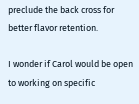preclude the back cross for better flavor retention.

I wonder if Carol would be open to working on specific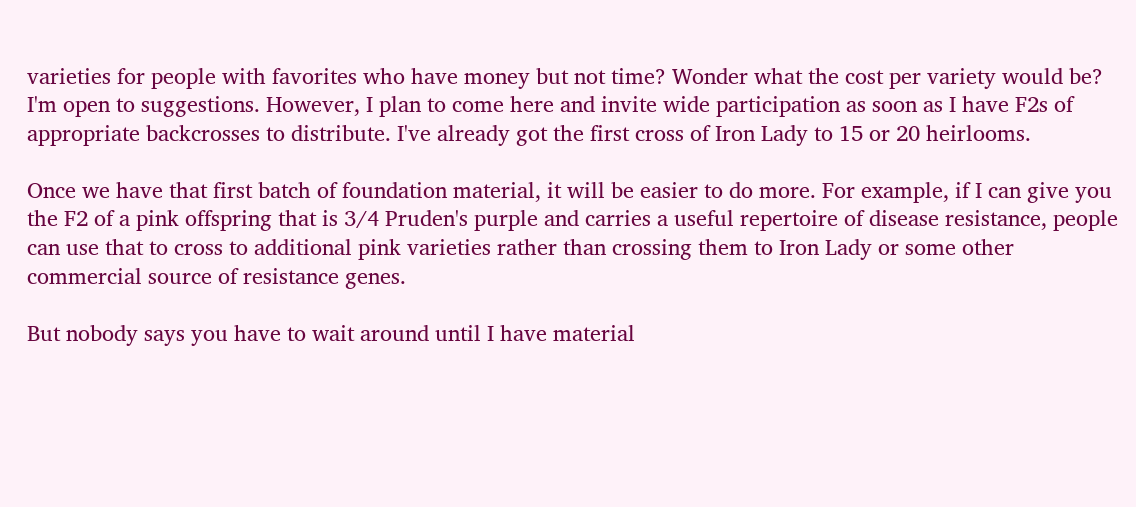varieties for people with favorites who have money but not time? Wonder what the cost per variety would be?
I'm open to suggestions. However, I plan to come here and invite wide participation as soon as I have F2s of appropriate backcrosses to distribute. I've already got the first cross of Iron Lady to 15 or 20 heirlooms.

Once we have that first batch of foundation material, it will be easier to do more. For example, if I can give you the F2 of a pink offspring that is 3/4 Pruden's purple and carries a useful repertoire of disease resistance, people can use that to cross to additional pink varieties rather than crossing them to Iron Lady or some other commercial source of resistance genes.

But nobody says you have to wait around until I have material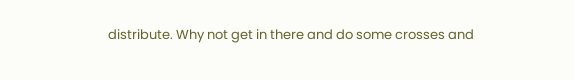distribute. Why not get in there and do some crosses and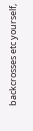backcrosses etc yourself,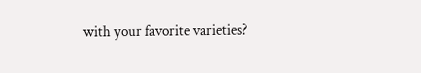with your favorite varieties?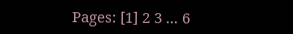Pages: [1] 2 3 ... 6